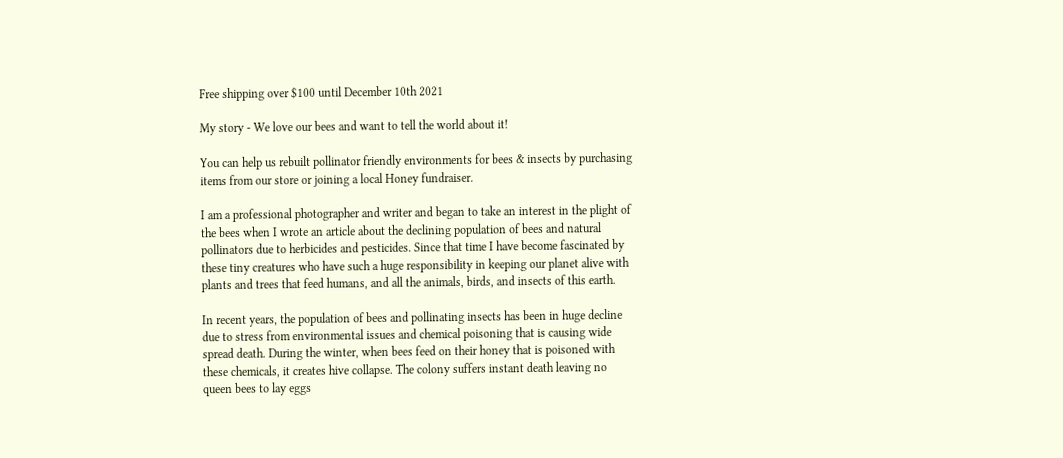Free shipping over $100 until December 10th 2021

My story - We love our bees and want to tell the world about it!

You can help us rebuilt pollinator friendly environments for bees & insects by purchasing items from our store or joining a local Honey fundraiser.

I am a professional photographer and writer and began to take an interest in the plight of the bees when I wrote an article about the declining population of bees and natural pollinators due to herbicides and pesticides. Since that time I have become fascinated by these tiny creatures who have such a huge responsibility in keeping our planet alive with plants and trees that feed humans, and all the animals, birds, and insects of this earth.

In recent years, the population of bees and pollinating insects has been in huge decline due to stress from environmental issues and chemical poisoning that is causing wide spread death. During the winter, when bees feed on their honey that is poisoned with these chemicals, it creates hive collapse. The colony suffers instant death leaving no queen bees to lay eggs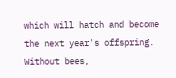which will hatch and become the next year's offspring. Without bees,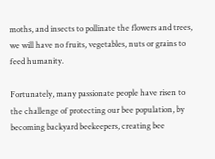moths, and insects to pollinate the flowers and trees, we will have no fruits, vegetables, nuts or grains to feed humanity.

Fortunately, many passionate people have risen to the challenge of protecting our bee population, by becoming backyard beekeepers, creating bee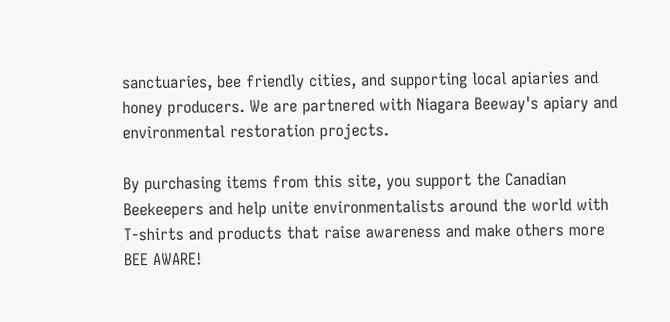sanctuaries, bee friendly cities, and supporting local apiaries and honey producers. We are partnered with Niagara Beeway's apiary and environmental restoration projects.

By purchasing items from this site, you support the Canadian Beekeepers and help unite environmentalists around the world with T-shirts and products that raise awareness and make others more BEE AWARE!